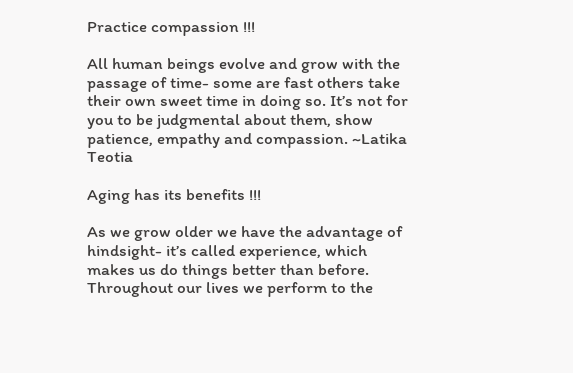Practice compassion !!!

All human beings evolve and grow with the passage of time- some are fast others take their own sweet time in doing so. It’s not for you to be judgmental about them, show patience, empathy and compassion. ~Latika Teotia

Aging has its benefits !!!

As we grow older we have the advantage of hindsight- it’s called experience, which makes us do things better than before. Throughout our lives we perform to the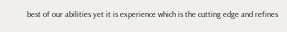best of our abilities yet it is experience which is the cutting edge and refines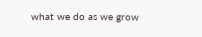what we do as we grow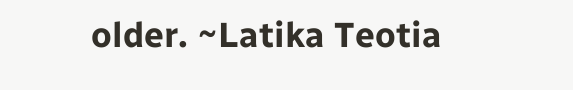older. ~Latika Teotia